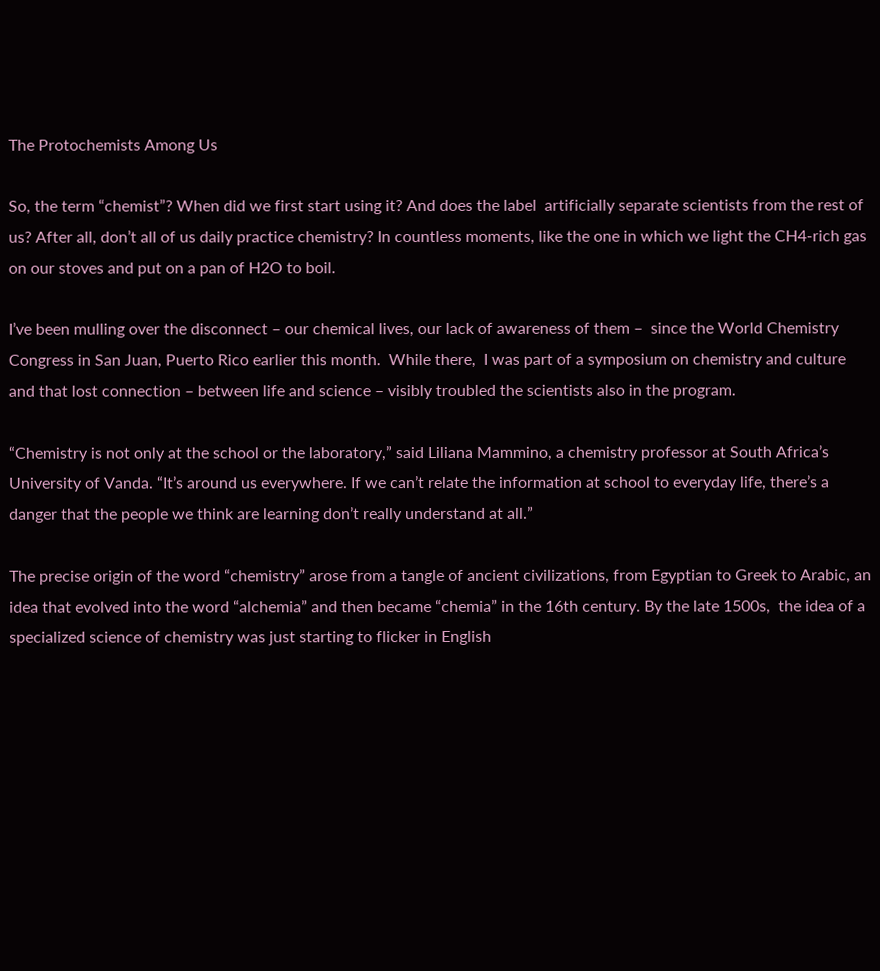The Protochemists Among Us

So, the term “chemist”? When did we first start using it? And does the label  artificially separate scientists from the rest of us? After all, don’t all of us daily practice chemistry? In countless moments, like the one in which we light the CH4-rich gas on our stoves and put on a pan of H2O to boil.

I’ve been mulling over the disconnect – our chemical lives, our lack of awareness of them –  since the World Chemistry Congress in San Juan, Puerto Rico earlier this month.  While there,  I was part of a symposium on chemistry and culture and that lost connection – between life and science – visibly troubled the scientists also in the program.

“Chemistry is not only at the school or the laboratory,” said Liliana Mammino, a chemistry professor at South Africa’s University of Vanda. “It’s around us everywhere. If we can’t relate the information at school to everyday life, there’s a danger that the people we think are learning don’t really understand at all.”

The precise origin of the word “chemistry” arose from a tangle of ancient civilizations, from Egyptian to Greek to Arabic, an idea that evolved into the word “alchemia” and then became “chemia” in the 16th century. By the late 1500s,  the idea of a specialized science of chemistry was just starting to flicker in English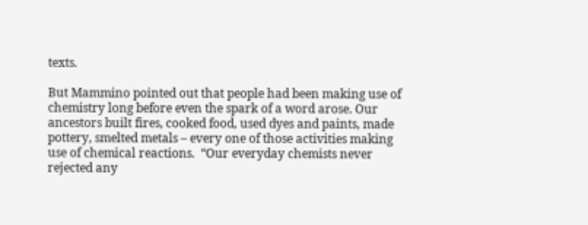texts.

But Mammino pointed out that people had been making use of chemistry long before even the spark of a word arose. Our ancestors built fires, cooked food, used dyes and paints, made pottery, smelted metals – every one of those activities making use of chemical reactions.  “Our everyday chemists never rejected any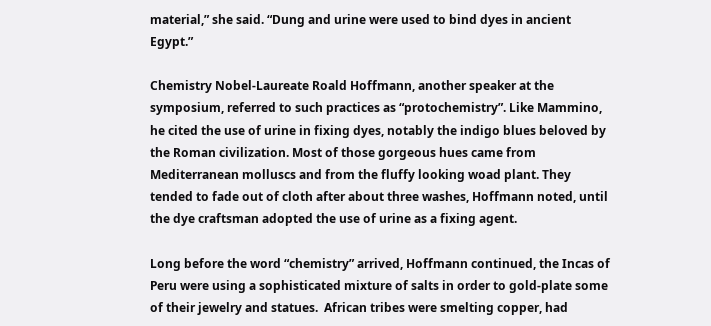material,” she said. “Dung and urine were used to bind dyes in ancient Egypt.”

Chemistry Nobel-Laureate Roald Hoffmann, another speaker at the symposium, referred to such practices as “protochemistry”. Like Mammino, he cited the use of urine in fixing dyes, notably the indigo blues beloved by the Roman civilization. Most of those gorgeous hues came from Mediterranean molluscs and from the fluffy looking woad plant. They tended to fade out of cloth after about three washes, Hoffmann noted, until the dye craftsman adopted the use of urine as a fixing agent.

Long before the word “chemistry” arrived, Hoffmann continued, the Incas of Peru were using a sophisticated mixture of salts in order to gold-plate some of their jewelry and statues.  African tribes were smelting copper, had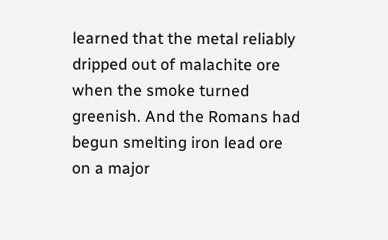learned that the metal reliably dripped out of malachite ore when the smoke turned greenish. And the Romans had begun smelting iron lead ore on a major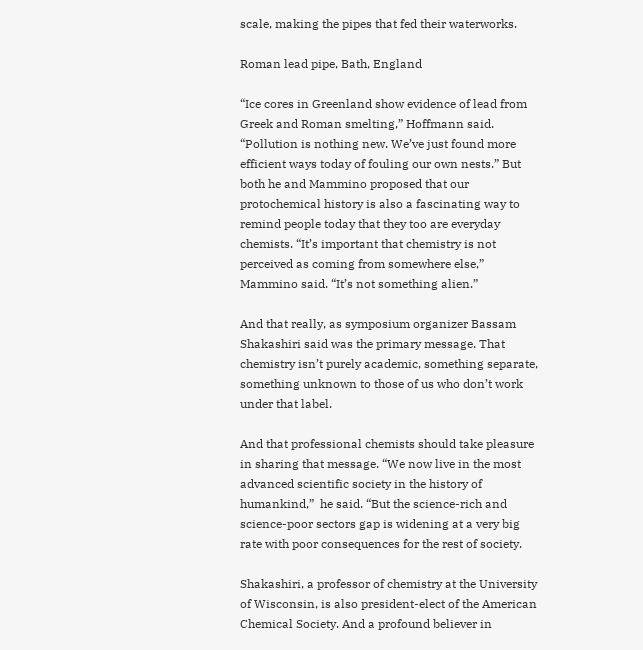scale, making the pipes that fed their waterworks.

Roman lead pipe, Bath, England

“Ice cores in Greenland show evidence of lead from Greek and Roman smelting,” Hoffmann said. “Pollution is nothing new. We’ve just found more efficient ways today of fouling our own nests.” But both he and Mammino proposed that our protochemical history is also a fascinating way to remind people today that they too are everyday chemists. “It’s important that chemistry is not perceived as coming from somewhere else,” Mammino said. “It’s not something alien.”

And that really, as symposium organizer Bassam Shakashiri said was the primary message. That chemistry isn’t purely academic, something separate, something unknown to those of us who don’t work under that label.

And that professional chemists should take pleasure in sharing that message. “We now live in the most advanced scientific society in the history of humankind,”  he said. “But the science-rich and science-poor sectors gap is widening at a very big rate with poor consequences for the rest of society.

Shakashiri, a professor of chemistry at the University of Wisconsin, is also president-elect of the American Chemical Society. And a profound believer in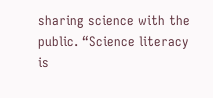sharing science with the public. “Science literacy is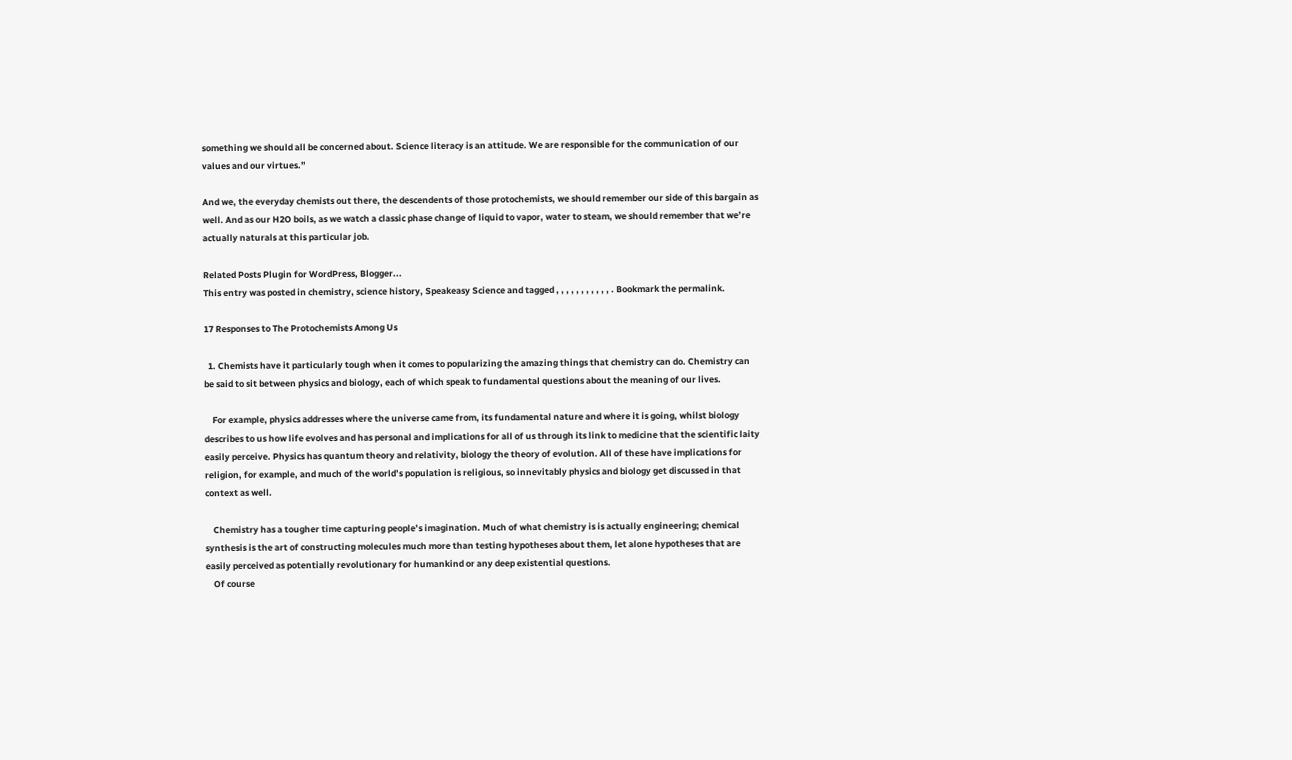something we should all be concerned about. Science literacy is an attitude. We are responsible for the communication of our values and our virtues.”

And we, the everyday chemists out there, the descendents of those protochemists, we should remember our side of this bargain as well. And as our H2O boils, as we watch a classic phase change of liquid to vapor, water to steam, we should remember that we’re actually naturals at this particular job.

Related Posts Plugin for WordPress, Blogger...
This entry was posted in chemistry, science history, Speakeasy Science and tagged , , , , , , , , , , , . Bookmark the permalink.

17 Responses to The Protochemists Among Us

  1. Chemists have it particularly tough when it comes to popularizing the amazing things that chemistry can do. Chemistry can be said to sit between physics and biology, each of which speak to fundamental questions about the meaning of our lives.

    For example, physics addresses where the universe came from, its fundamental nature and where it is going, whilst biology describes to us how life evolves and has personal and implications for all of us through its link to medicine that the scientific laity easily perceive. Physics has quantum theory and relativity, biology the theory of evolution. All of these have implications for religion, for example, and much of the world’s population is religious, so innevitably physics and biology get discussed in that context as well.

    Chemistry has a tougher time capturing people’s imagination. Much of what chemistry is is actually engineering; chemical synthesis is the art of constructing molecules much more than testing hypotheses about them, let alone hypotheses that are easily perceived as potentially revolutionary for humankind or any deep existential questions.
    Of course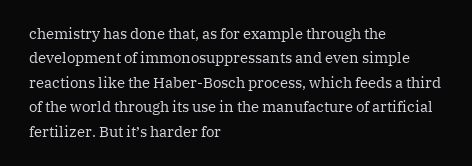chemistry has done that, as for example through the development of immonosuppressants and even simple reactions like the Haber-Bosch process, which feeds a third of the world through its use in the manufacture of artificial fertilizer. But it’s harder for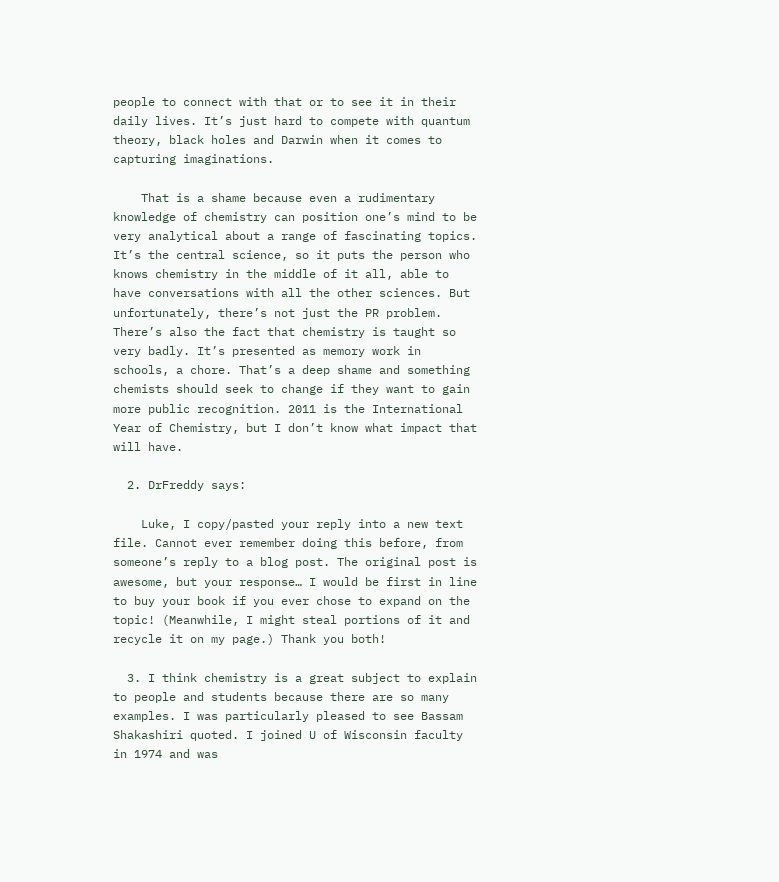people to connect with that or to see it in their daily lives. It’s just hard to compete with quantum theory, black holes and Darwin when it comes to capturing imaginations.

    That is a shame because even a rudimentary knowledge of chemistry can position one’s mind to be very analytical about a range of fascinating topics. It’s the central science, so it puts the person who knows chemistry in the middle of it all, able to have conversations with all the other sciences. But unfortunately, there’s not just the PR problem. There’s also the fact that chemistry is taught so very badly. It’s presented as memory work in schools, a chore. That’s a deep shame and something chemists should seek to change if they want to gain more public recognition. 2011 is the International Year of Chemistry, but I don’t know what impact that will have.

  2. DrFreddy says:

    Luke, I copy/pasted your reply into a new text file. Cannot ever remember doing this before, from someone’s reply to a blog post. The original post is awesome, but your response… I would be first in line to buy your book if you ever chose to expand on the topic! (Meanwhile, I might steal portions of it and recycle it on my page.) Thank you both!

  3. I think chemistry is a great subject to explain to people and students because there are so many examples. I was particularly pleased to see Bassam Shakashiri quoted. I joined U of Wisconsin faculty in 1974 and was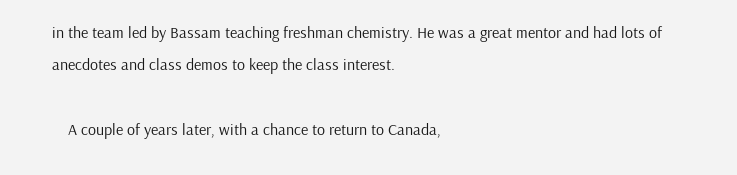in the team led by Bassam teaching freshman chemistry. He was a great mentor and had lots of anecdotes and class demos to keep the class interest.

    A couple of years later, with a chance to return to Canada,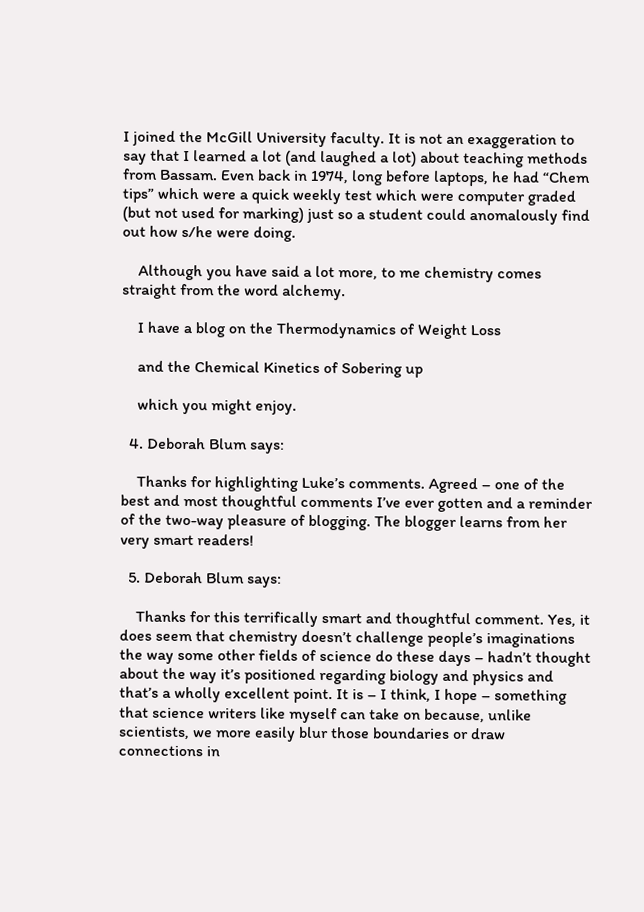I joined the McGill University faculty. It is not an exaggeration to say that I learned a lot (and laughed a lot) about teaching methods from Bassam. Even back in 1974, long before laptops, he had “Chem tips” which were a quick weekly test which were computer graded (but not used for marking) just so a student could anomalously find out how s/he were doing.

    Although you have said a lot more, to me chemistry comes straight from the word alchemy.

    I have a blog on the Thermodynamics of Weight Loss

    and the Chemical Kinetics of Sobering up

    which you might enjoy.

  4. Deborah Blum says:

    Thanks for highlighting Luke’s comments. Agreed – one of the best and most thoughtful comments I’ve ever gotten and a reminder of the two-way pleasure of blogging. The blogger learns from her very smart readers!

  5. Deborah Blum says:

    Thanks for this terrifically smart and thoughtful comment. Yes, it does seem that chemistry doesn’t challenge people’s imaginations the way some other fields of science do these days – hadn’t thought about the way it’s positioned regarding biology and physics and that’s a wholly excellent point. It is – I think, I hope – something that science writers like myself can take on because, unlike scientists, we more easily blur those boundaries or draw connections in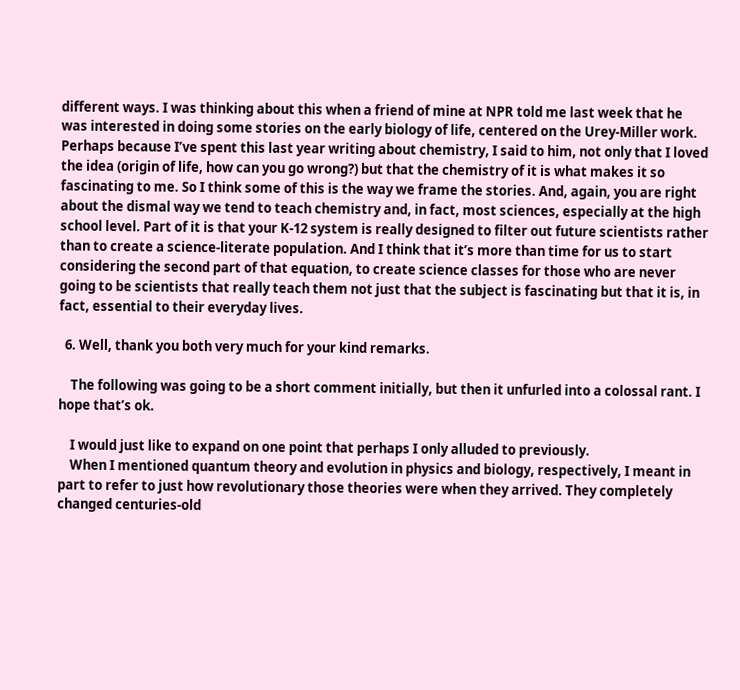different ways. I was thinking about this when a friend of mine at NPR told me last week that he was interested in doing some stories on the early biology of life, centered on the Urey-Miller work. Perhaps because I’ve spent this last year writing about chemistry, I said to him, not only that I loved the idea (origin of life, how can you go wrong?) but that the chemistry of it is what makes it so fascinating to me. So I think some of this is the way we frame the stories. And, again, you are right about the dismal way we tend to teach chemistry and, in fact, most sciences, especially at the high school level. Part of it is that your K-12 system is really designed to filter out future scientists rather than to create a science-literate population. And I think that it’s more than time for us to start considering the second part of that equation, to create science classes for those who are never going to be scientists that really teach them not just that the subject is fascinating but that it is, in fact, essential to their everyday lives.

  6. Well, thank you both very much for your kind remarks.

    The following was going to be a short comment initially, but then it unfurled into a colossal rant. I hope that’s ok.

    I would just like to expand on one point that perhaps I only alluded to previously.
    When I mentioned quantum theory and evolution in physics and biology, respectively, I meant in part to refer to just how revolutionary those theories were when they arrived. They completely changed centuries-old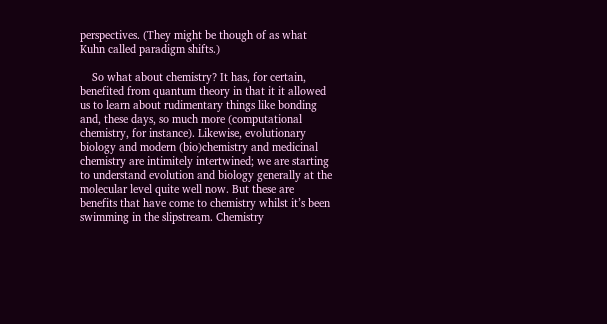perspectives. (They might be though of as what Kuhn called paradigm shifts.)

    So what about chemistry? It has, for certain, benefited from quantum theory in that it it allowed us to learn about rudimentary things like bonding and, these days, so much more (computational chemistry, for instance). Likewise, evolutionary biology and modern (bio)chemistry and medicinal chemistry are intimitely intertwined; we are starting to understand evolution and biology generally at the molecular level quite well now. But these are benefits that have come to chemistry whilst it’s been swimming in the slipstream. Chemistry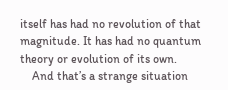itself has had no revolution of that magnitude. It has had no quantum theory or evolution of its own.
    And that’s a strange situation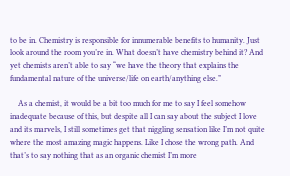to be in. Chemistry is responsible for innumerable benefits to humanity. Just look around the room you’re in. What doesn’t have chemistry behind it? And yet chemists aren’t able to say “we have the theory that explains the fundamental nature of the universe/life on earth/anything else.”

    As a chemist, it would be a bit too much for me to say I feel somehow inadequate because of this, but despite all I can say about the subject I love and its marvels, I still sometimes get that niggling sensation like I’m not quite where the most amazing magic happens. Like I chose the wrong path. And that’s to say nothing that as an organic chemist I’m more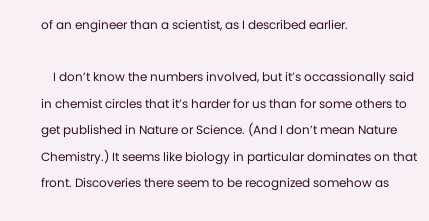of an engineer than a scientist, as I described earlier.

    I don’t know the numbers involved, but it’s occassionally said in chemist circles that it’s harder for us than for some others to get published in Nature or Science. (And I don’t mean Nature Chemistry.) It seems like biology in particular dominates on that front. Discoveries there seem to be recognized somehow as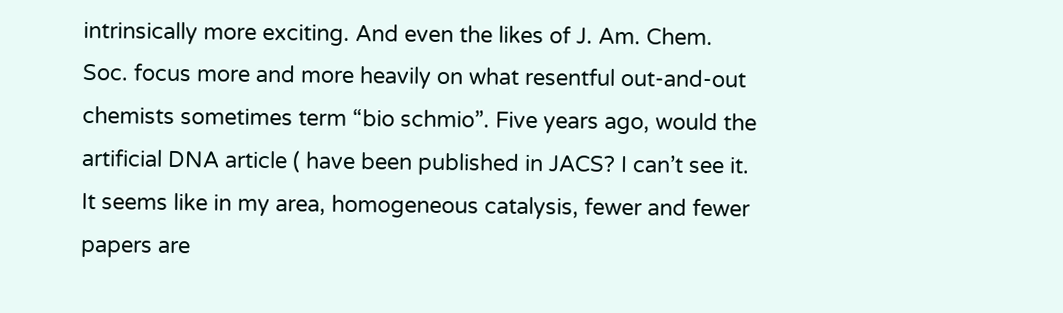intrinsically more exciting. And even the likes of J. Am. Chem. Soc. focus more and more heavily on what resentful out-and-out chemists sometimes term “bio schmio”. Five years ago, would the artificial DNA article ( have been published in JACS? I can’t see it. It seems like in my area, homogeneous catalysis, fewer and fewer papers are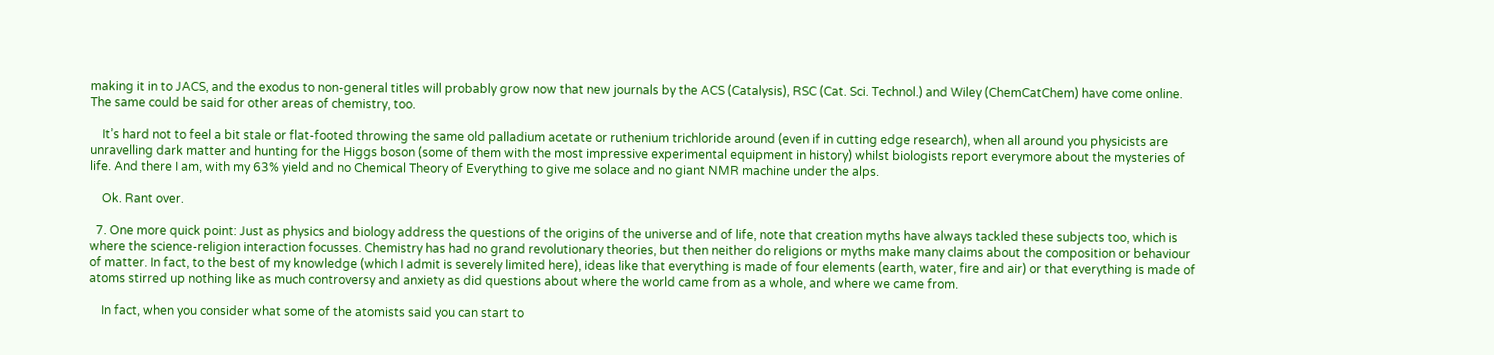making it in to JACS, and the exodus to non-general titles will probably grow now that new journals by the ACS (Catalysis), RSC (Cat. Sci. Technol.) and Wiley (ChemCatChem) have come online. The same could be said for other areas of chemistry, too.

    It’s hard not to feel a bit stale or flat-footed throwing the same old palladium acetate or ruthenium trichloride around (even if in cutting edge research), when all around you physicists are unravelling dark matter and hunting for the Higgs boson (some of them with the most impressive experimental equipment in history) whilst biologists report everymore about the mysteries of life. And there I am, with my 63% yield and no Chemical Theory of Everything to give me solace and no giant NMR machine under the alps.

    Ok. Rant over.

  7. One more quick point: Just as physics and biology address the questions of the origins of the universe and of life, note that creation myths have always tackled these subjects too, which is where the science-religion interaction focusses. Chemistry has had no grand revolutionary theories, but then neither do religions or myths make many claims about the composition or behaviour of matter. In fact, to the best of my knowledge (which I admit is severely limited here), ideas like that everything is made of four elements (earth, water, fire and air) or that everything is made of atoms stirred up nothing like as much controversy and anxiety as did questions about where the world came from as a whole, and where we came from.

    In fact, when you consider what some of the atomists said you can start to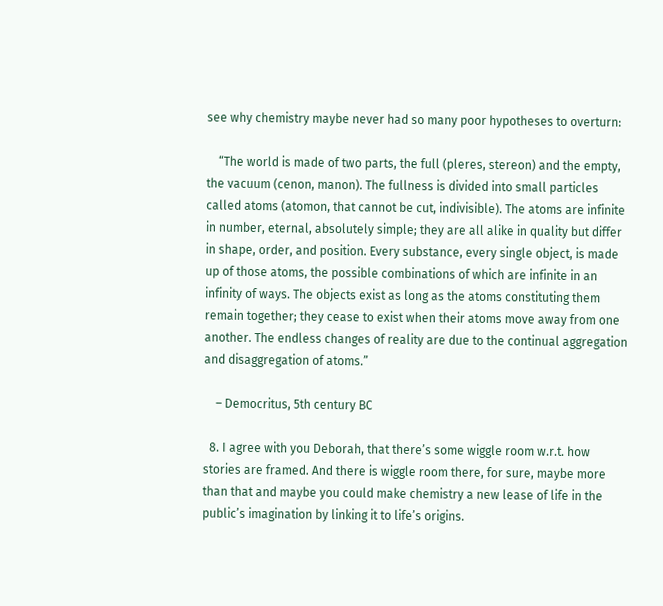see why chemistry maybe never had so many poor hypotheses to overturn:

    “The world is made of two parts, the full (pleres, stereon) and the empty, the vacuum (cenon, manon). The fullness is divided into small particles called atoms (atomon, that cannot be cut, indivisible). The atoms are infinite in number, eternal, absolutely simple; they are all alike in quality but differ in shape, order, and position. Every substance, every single object, is made up of those atoms, the possible combinations of which are infinite in an infinity of ways. The objects exist as long as the atoms constituting them remain together; they cease to exist when their atoms move away from one another. The endless changes of reality are due to the continual aggregation and disaggregation of atoms.”

    – Democritus, 5th century BC

  8. I agree with you Deborah, that there’s some wiggle room w.r.t. how stories are framed. And there is wiggle room there, for sure, maybe more than that and maybe you could make chemistry a new lease of life in the public’s imagination by linking it to life’s origins.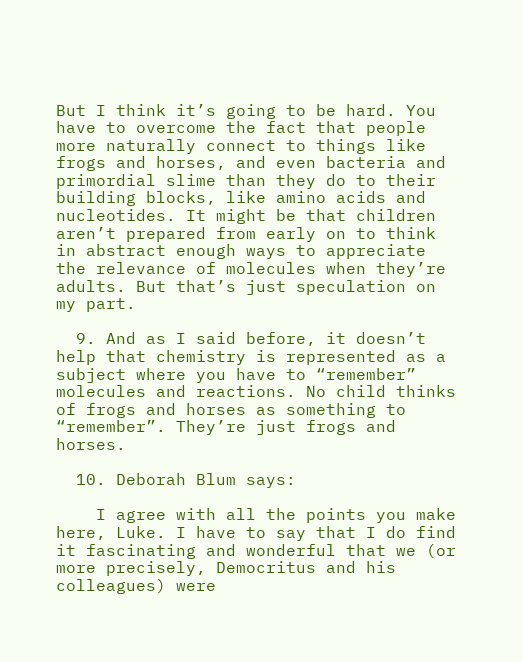But I think it’s going to be hard. You have to overcome the fact that people more naturally connect to things like frogs and horses, and even bacteria and primordial slime than they do to their building blocks, like amino acids and nucleotides. It might be that children aren’t prepared from early on to think in abstract enough ways to appreciate the relevance of molecules when they’re adults. But that’s just speculation on my part.

  9. And as I said before, it doesn’t help that chemistry is represented as a subject where you have to “remember” molecules and reactions. No child thinks of frogs and horses as something to “remember”. They’re just frogs and horses.

  10. Deborah Blum says:

    I agree with all the points you make here, Luke. I have to say that I do find it fascinating and wonderful that we (or more precisely, Democritus and his colleagues) were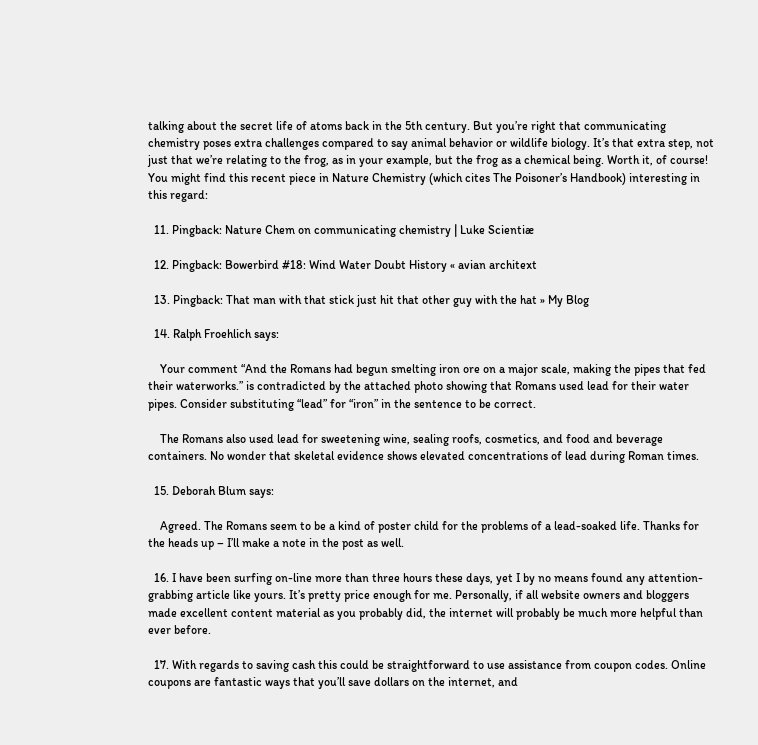talking about the secret life of atoms back in the 5th century. But you’re right that communicating chemistry poses extra challenges compared to say animal behavior or wildlife biology. It’s that extra step, not just that we’re relating to the frog, as in your example, but the frog as a chemical being. Worth it, of course! You might find this recent piece in Nature Chemistry (which cites The Poisoner’s Handbook) interesting in this regard:

  11. Pingback: Nature Chem on communicating chemistry | Luke Scientiæ

  12. Pingback: Bowerbird #18: Wind Water Doubt History « avian architext

  13. Pingback: That man with that stick just hit that other guy with the hat » My Blog

  14. Ralph Froehlich says:

    Your comment “And the Romans had begun smelting iron ore on a major scale, making the pipes that fed their waterworks.” is contradicted by the attached photo showing that Romans used lead for their water pipes. Consider substituting “lead” for “iron” in the sentence to be correct.

    The Romans also used lead for sweetening wine, sealing roofs, cosmetics, and food and beverage containers. No wonder that skeletal evidence shows elevated concentrations of lead during Roman times.

  15. Deborah Blum says:

    Agreed. The Romans seem to be a kind of poster child for the problems of a lead-soaked life. Thanks for the heads up – I’ll make a note in the post as well.

  16. I have been surfing on-line more than three hours these days, yet I by no means found any attention-grabbing article like yours. It’s pretty price enough for me. Personally, if all website owners and bloggers made excellent content material as you probably did, the internet will probably be much more helpful than ever before.

  17. With regards to saving cash this could be straightforward to use assistance from coupon codes. Online coupons are fantastic ways that you’ll save dollars on the internet, and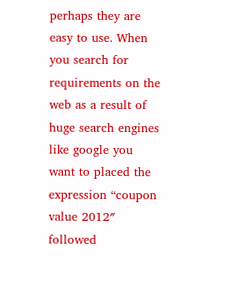perhaps they are easy to use. When you search for requirements on the web as a result of huge search engines like google you want to placed the expression “coupon value 2012″ followed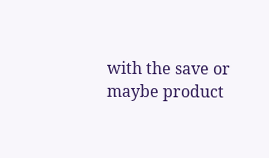with the save or maybe product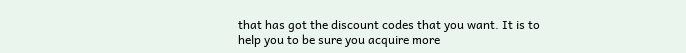that has got the discount codes that you want. It is to help you to be sure you acquire more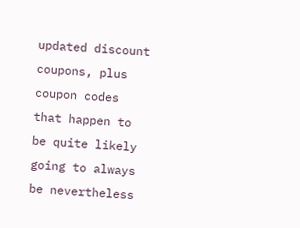updated discount coupons, plus coupon codes that happen to be quite likely going to always be nevertheless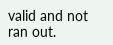valid and not ran out.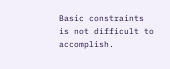Basic constraints is not difficult to accomplish.